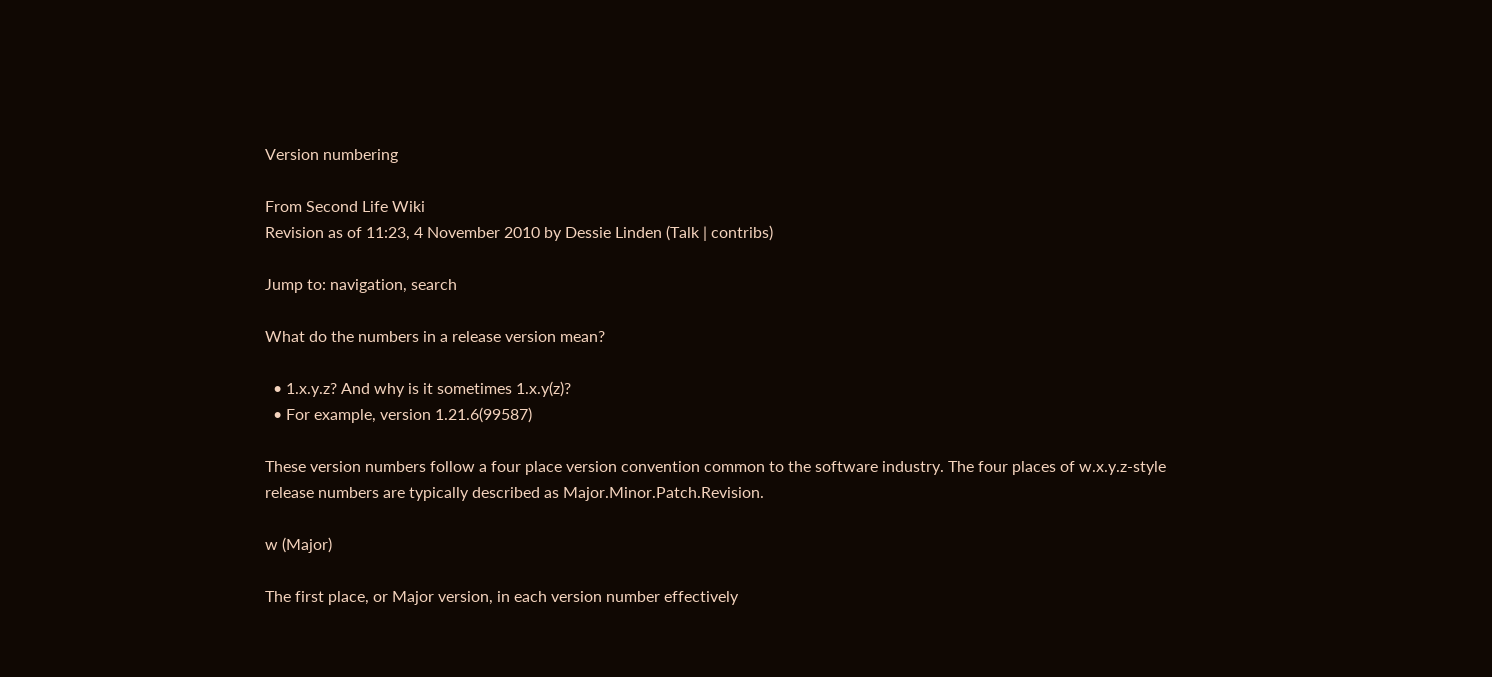Version numbering

From Second Life Wiki
Revision as of 11:23, 4 November 2010 by Dessie Linden (Talk | contribs)

Jump to: navigation, search

What do the numbers in a release version mean?

  • 1.x.y.z? And why is it sometimes 1.x.y(z)?
  • For example, version 1.21.6(99587)

These version numbers follow a four place version convention common to the software industry. The four places of w.x.y.z-style release numbers are typically described as Major.Minor.Patch.Revision.

w (Major)

The first place, or Major version, in each version number effectively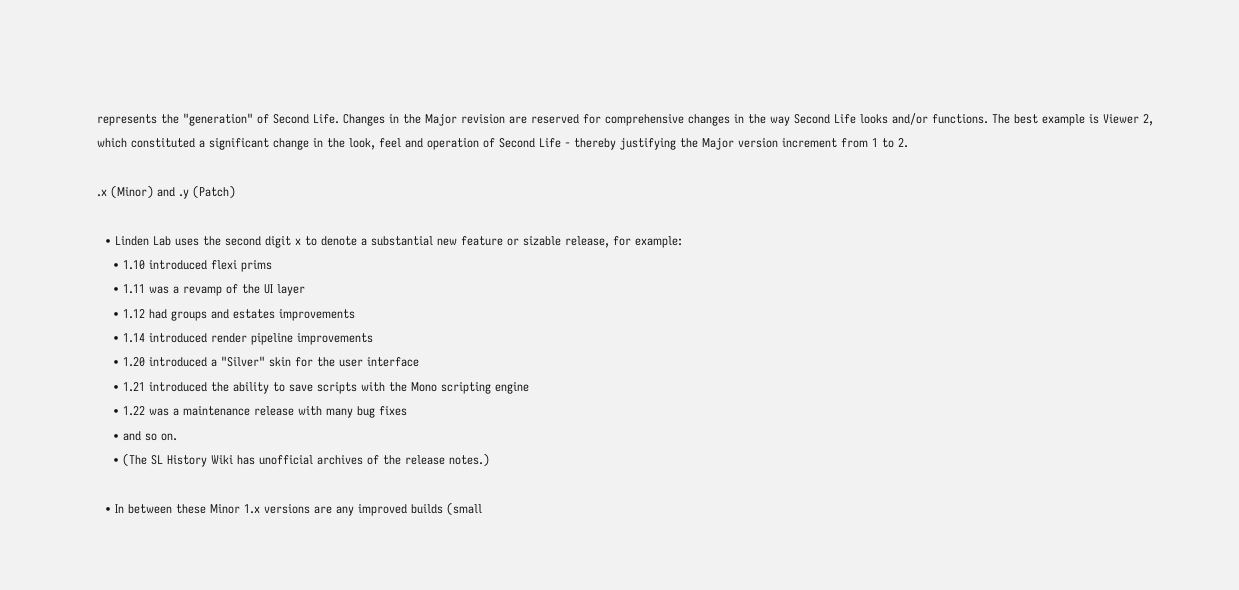represents the "generation" of Second Life. Changes in the Major revision are reserved for comprehensive changes in the way Second Life looks and/or functions. The best example is Viewer 2, which constituted a significant change in the look, feel and operation of Second Life - thereby justifying the Major version increment from 1 to 2.

.x (Minor) and .y (Patch)

  • Linden Lab uses the second digit x to denote a substantial new feature or sizable release, for example:
    • 1.10 introduced flexi prims
    • 1.11 was a revamp of the UI layer
    • 1.12 had groups and estates improvements
    • 1.14 introduced render pipeline improvements
    • 1.20 introduced a "Silver" skin for the user interface
    • 1.21 introduced the ability to save scripts with the Mono scripting engine
    • 1.22 was a maintenance release with many bug fixes
    • and so on.
    • (The SL History Wiki has unofficial archives of the release notes.)

  • In between these Minor 1.x versions are any improved builds (small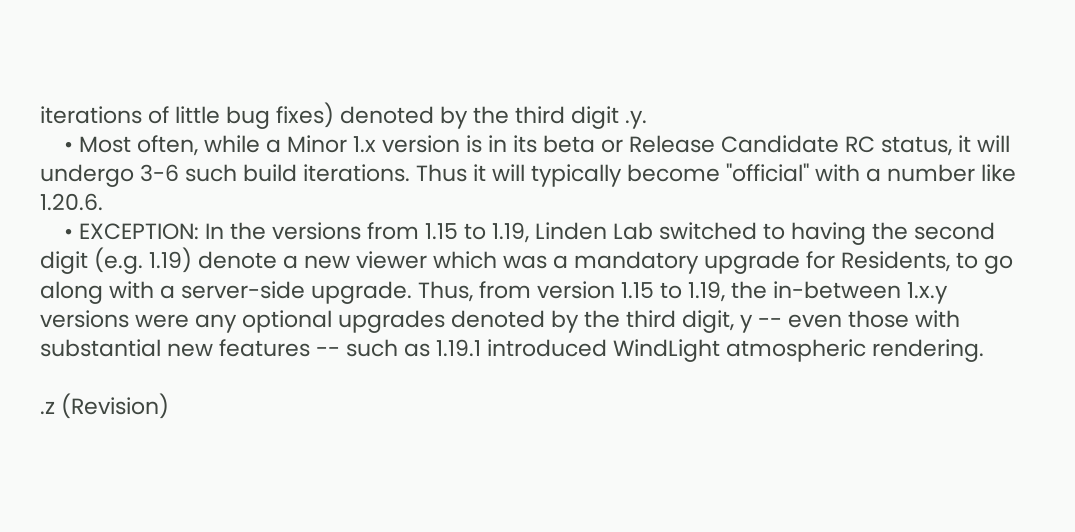iterations of little bug fixes) denoted by the third digit .y.
    • Most often, while a Minor 1.x version is in its beta or Release Candidate RC status, it will undergo 3-6 such build iterations. Thus it will typically become "official" with a number like 1.20.6.
    • EXCEPTION: In the versions from 1.15 to 1.19, Linden Lab switched to having the second digit (e.g. 1.19) denote a new viewer which was a mandatory upgrade for Residents, to go along with a server-side upgrade. Thus, from version 1.15 to 1.19, the in-between 1.x.y versions were any optional upgrades denoted by the third digit, y -- even those with substantial new features -- such as 1.19.1 introduced WindLight atmospheric rendering.

.z (Revision)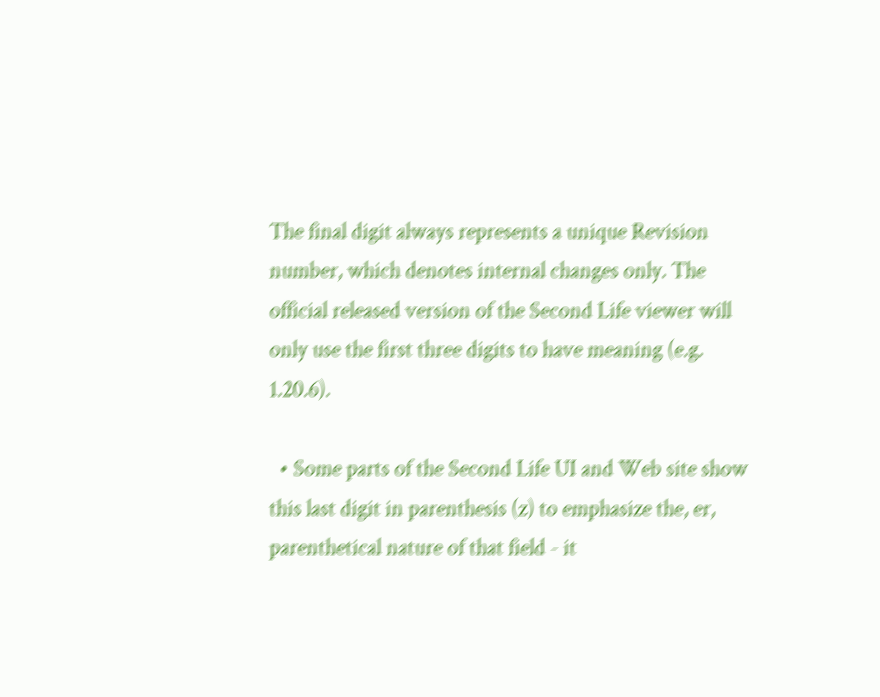The final digit always represents a unique Revision number, which denotes internal changes only. The official released version of the Second Life viewer will only use the first three digits to have meaning (e.g. 1.20.6).

  • Some parts of the Second Life UI and Web site show this last digit in parenthesis (z) to emphasize the, er, parenthetical nature of that field - it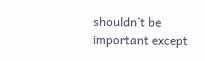shouldn’t be important except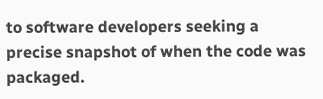to software developers seeking a precise snapshot of when the code was packaged.